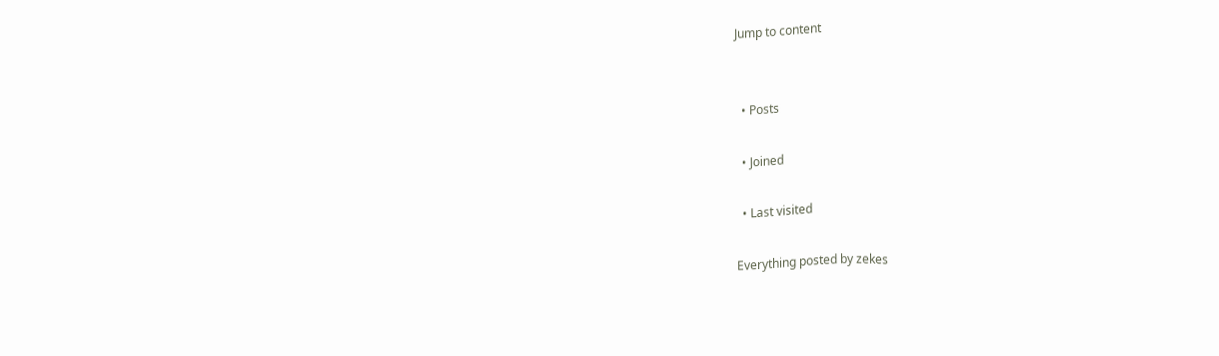Jump to content


  • Posts

  • Joined

  • Last visited

Everything posted by zekes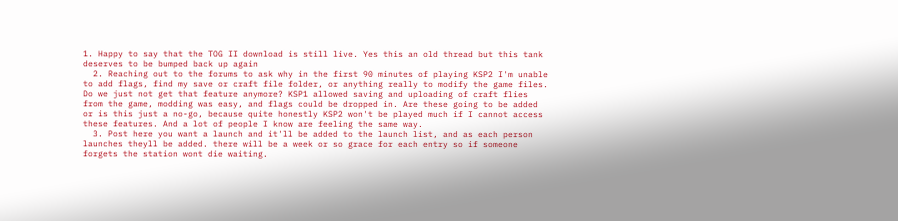1. Happy to say that the TOG II download is still live. Yes this an old thread but this tank deserves to be bumped back up again
  2. Reaching out to the forums to ask why in the first 90 minutes of playing KSP2 I'm unable to add flags, find my save or craft file folder, or anything really to modify the game files. Do we just not get that feature anymore? KSP1 allowed saving and uploading of craft flies from the game, modding was easy, and flags could be dropped in. Are these going to be added or is this just a no-go, because quite honestly KSP2 won't be played much if I cannot access these features. And a lot of people I know are feeling the same way.
  3. Post here you want a launch and it'll be added to the launch list, and as each person launches theyll be added. there will be a week or so grace for each entry so if someone forgets the station wont die waiting.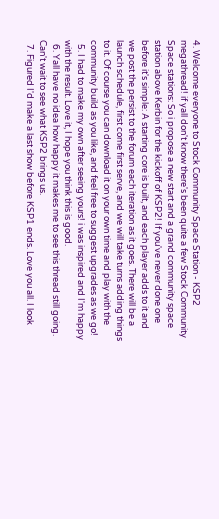4. Welcome everyone to Stock Community Space Station - KSP2 megathread! if yall don't know there's been quite a few Stock Community Space stations: So i propose a new start and a grand community space station above Kerbin for the kickoff of KSP2! If you've never done one before it's simple: A starting core is built, and each player adds to it and we post the persist to the forum each iteration as it goes. There will be a launch schedule, first come first serve, and we will take turns adding things to it. Of course you can download it on your own time and play with the community build as you like, and feel free to suggest upgrades as we go!
  5. I had to make my own after seeing yours! i was inspired and I'm happy with the result. Love it, I hope you think this is good.
  6. Yall have no idea how happy it makes me to see this thread still going. Can't wait to see what KSP2 brings us.
  7. Figured I'd make a last show before KSP1 ends. Love you all. I look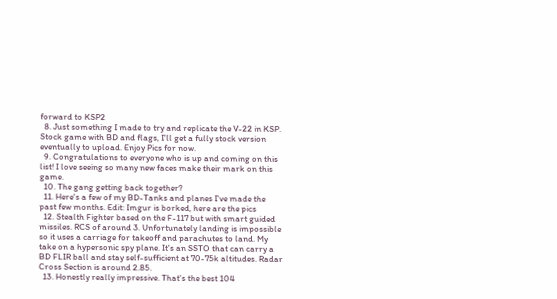forward to KSP2
  8. Just something I made to try and replicate the V-22 in KSP. Stock game with BD and flags, I'll get a fully stock version eventually to upload. Enjoy Pics for now.
  9. Congratulations to everyone who is up and coming on this list! I love seeing so many new faces make their mark on this game.
  10. The gang getting back together?
  11. Here's a few of my BD-Tanks and planes I've made the past few months. Edit: Imgur is borked, here are the pics
  12. Stealth Fighter based on the F-117 but with smart guided missiles. RCS of around 3. Unfortunately landing is impossible so it uses a carriage for takeoff and parachutes to land. My take on a hypersonic spy plane. It's an SSTO that can carry a BD FLIR ball and stay self-sufficient at 70-75k altitudes. Radar Cross Section is around 2.85.
  13. Honestly really impressive. That's the best 104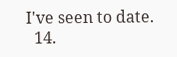I've seen to date.
  14.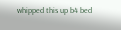whipped this up b4 bed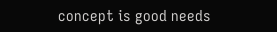concept is good needs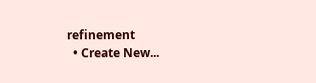refinement
  • Create New...